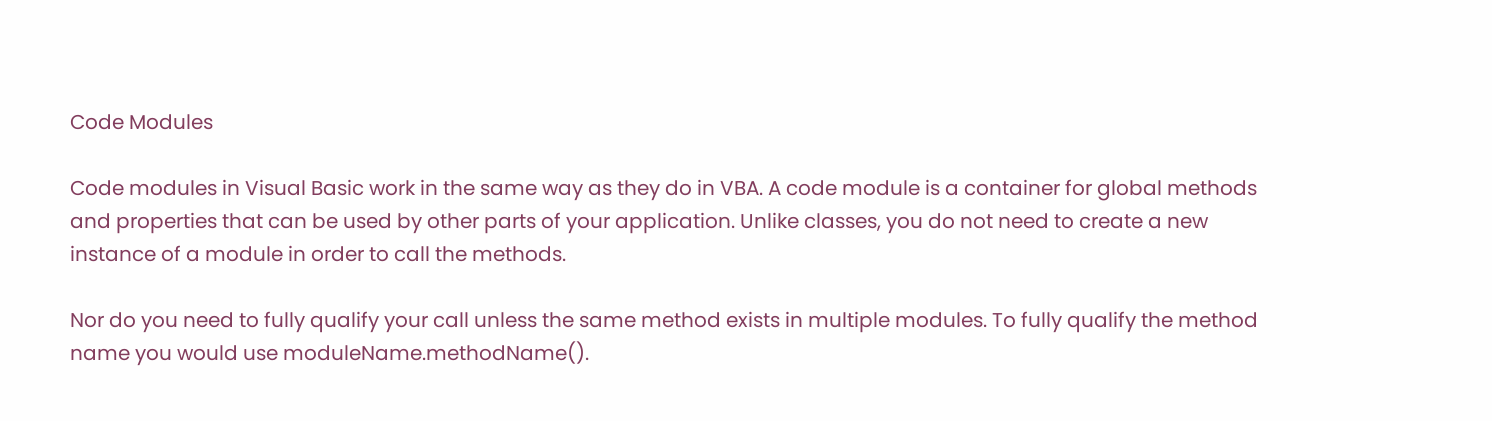Code Modules

Code modules in Visual Basic work in the same way as they do in VBA. A code module is a container for global methods and properties that can be used by other parts of your application. Unlike classes, you do not need to create a new instance of a module in order to call the methods.

Nor do you need to fully qualify your call unless the same method exists in multiple modules. To fully qualify the method name you would use moduleName.methodName().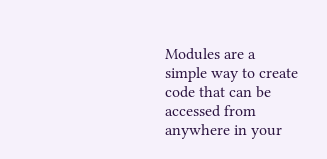Modules are a simple way to create code that can be accessed from anywhere in your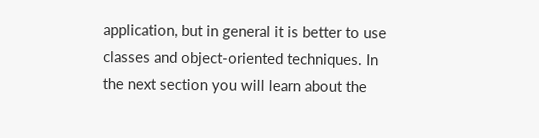application, but in general it is better to use classes and object-oriented techniques. In the next section you will learn about the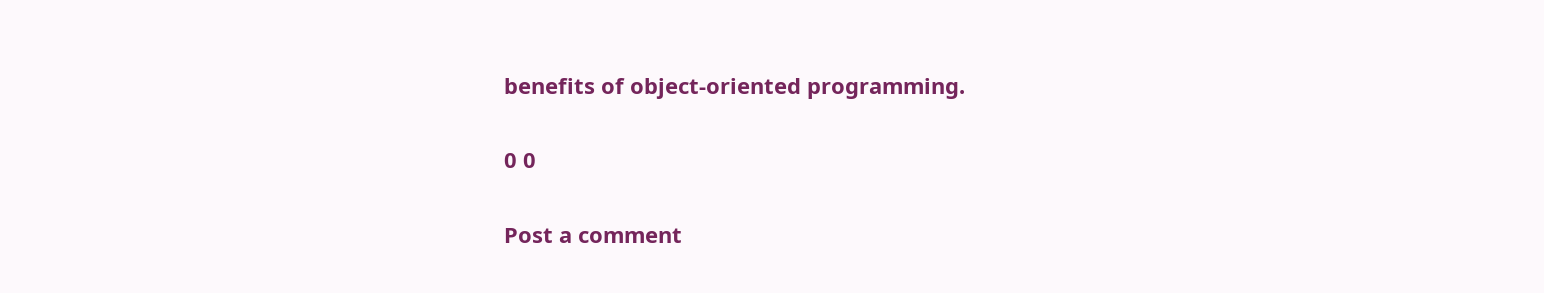benefits of object-oriented programming.

0 0

Post a comment